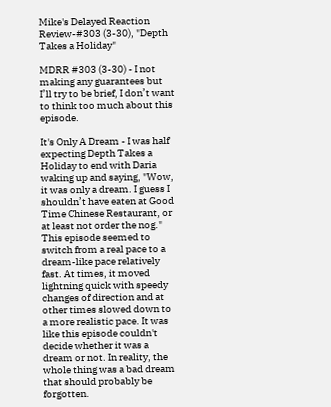Mike's Delayed Reaction Review-#303 (3-30), "Depth Takes a Holiday"

MDRR #303 (3-30) - I not making any guarantees but I’ll try to be brief, I don’t want to think too much about this episode.

It's Only A Dream - I was half expecting Depth Takes a Holiday to end with Daria waking up and saying, "Wow, it was only a dream. I guess I shouldn’t have eaten at Good Time Chinese Restaurant, or at least not order the nog." This episode seemed to switch from a real pace to a dream-like pace relatively fast. At times, it moved lightning quick with speedy changes of direction and at other times slowed down to a more realistic pace. It was like this episode couldn't decide whether it was a dream or not. In reality, the whole thing was a bad dream that should probably be forgotten.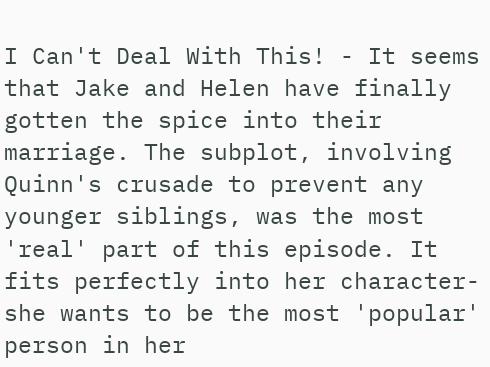I Can't Deal With This! - It seems that Jake and Helen have finally gotten the spice into their marriage. The subplot, involving Quinn's crusade to prevent any younger siblings, was the most 'real' part of this episode. It fits perfectly into her character- she wants to be the most 'popular' person in her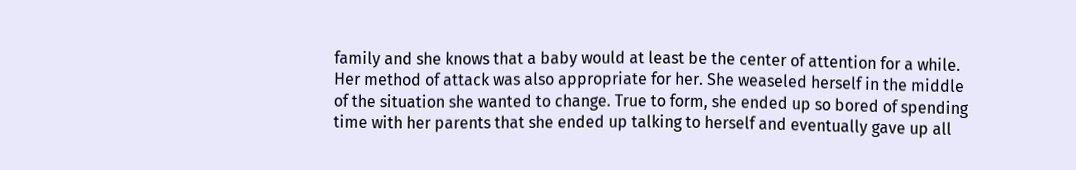family and she knows that a baby would at least be the center of attention for a while. Her method of attack was also appropriate for her. She weaseled herself in the middle of the situation she wanted to change. True to form, she ended up so bored of spending time with her parents that she ended up talking to herself and eventually gave up all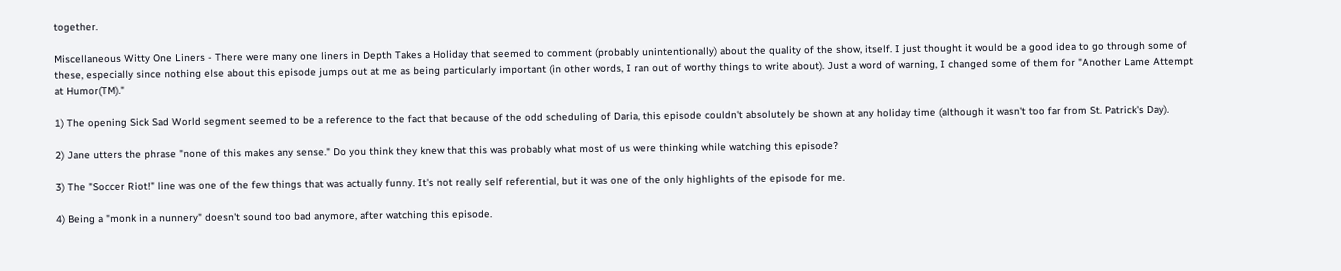together.

Miscellaneous Witty One Liners - There were many one liners in Depth Takes a Holiday that seemed to comment (probably unintentionally) about the quality of the show, itself. I just thought it would be a good idea to go through some of these, especially since nothing else about this episode jumps out at me as being particularly important (in other words, I ran out of worthy things to write about). Just a word of warning, I changed some of them for "Another Lame Attempt at Humor(TM)."

1) The opening Sick Sad World segment seemed to be a reference to the fact that because of the odd scheduling of Daria, this episode couldn't absolutely be shown at any holiday time (although it wasn't too far from St. Patrick's Day).

2) Jane utters the phrase "none of this makes any sense." Do you think they knew that this was probably what most of us were thinking while watching this episode?

3) The "Soccer Riot!" line was one of the few things that was actually funny. It's not really self referential, but it was one of the only highlights of the episode for me.

4) Being a "monk in a nunnery" doesn't sound too bad anymore, after watching this episode.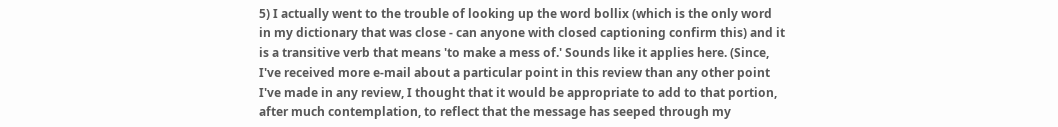5) I actually went to the trouble of looking up the word bollix (which is the only word in my dictionary that was close - can anyone with closed captioning confirm this) and it is a transitive verb that means 'to make a mess of.' Sounds like it applies here. (Since, I've received more e-mail about a particular point in this review than any other point I've made in any review, I thought that it would be appropriate to add to that portion, after much contemplation, to reflect that the message has seeped through my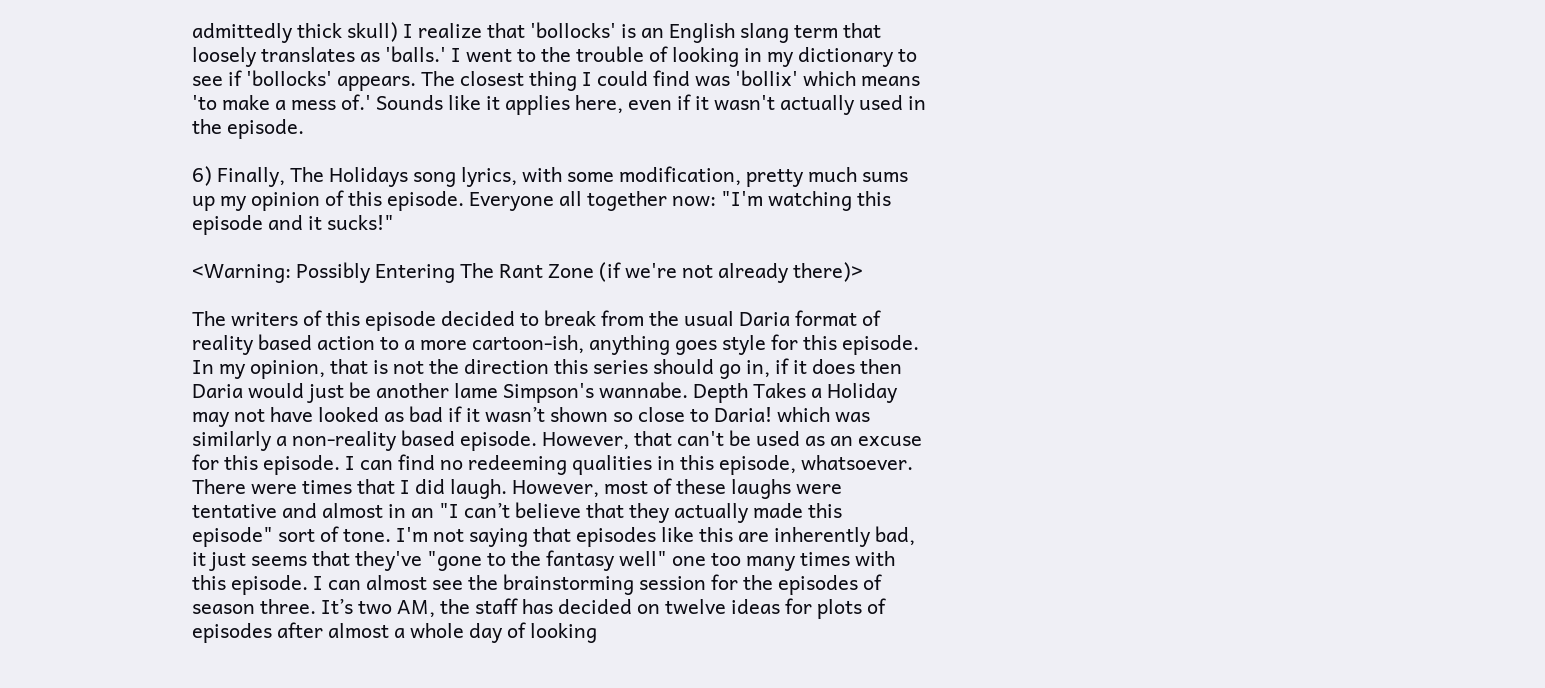admittedly thick skull) I realize that 'bollocks' is an English slang term that loosely translates as 'balls.' I went to the trouble of looking in my dictionary to see if 'bollocks' appears. The closest thing I could find was 'bollix' which means 'to make a mess of.' Sounds like it applies here, even if it wasn't actually used in the episode.

6) Finally, The Holidays song lyrics, with some modification, pretty much sums up my opinion of this episode. Everyone all together now: "I'm watching this episode and it sucks!"

<Warning: Possibly Entering The Rant Zone (if we're not already there)>

The writers of this episode decided to break from the usual Daria format of reality based action to a more cartoon-ish, anything goes style for this episode. In my opinion, that is not the direction this series should go in, if it does then Daria would just be another lame Simpson's wannabe. Depth Takes a Holiday may not have looked as bad if it wasn’t shown so close to Daria! which was similarly a non-reality based episode. However, that can't be used as an excuse for this episode. I can find no redeeming qualities in this episode, whatsoever. There were times that I did laugh. However, most of these laughs were tentative and almost in an "I can’t believe that they actually made this episode" sort of tone. I'm not saying that episodes like this are inherently bad, it just seems that they've "gone to the fantasy well" one too many times with this episode. I can almost see the brainstorming session for the episodes of season three. It’s two AM, the staff has decided on twelve ideas for plots of episodes after almost a whole day of looking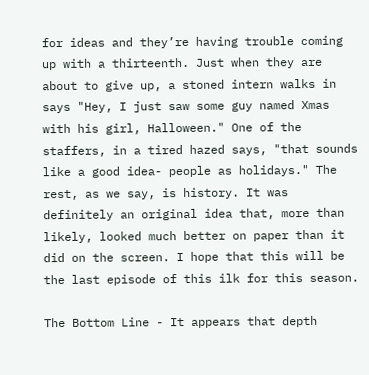for ideas and they’re having trouble coming up with a thirteenth. Just when they are about to give up, a stoned intern walks in says "Hey, I just saw some guy named Xmas with his girl, Halloween." One of the staffers, in a tired hazed says, "that sounds like a good idea- people as holidays." The rest, as we say, is history. It was definitely an original idea that, more than likely, looked much better on paper than it did on the screen. I hope that this will be the last episode of this ilk for this season.

The Bottom Line - It appears that depth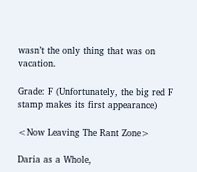wasn’t the only thing that was on vacation.

Grade: F (Unfortunately, the big red F stamp makes its first appearance)

<Now Leaving The Rant Zone>

Daria as a Whole,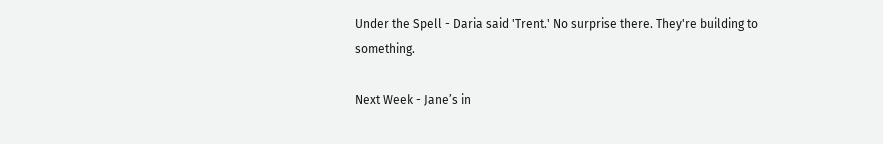Under the Spell - Daria said 'Trent.' No surprise there. They're building to something.

Next Week - Jane’s in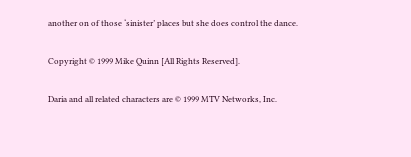another on of those ‘sinister’ places but she does control the dance.

Copyright © 1999 Mike Quinn [All Rights Reserved].

Daria and all related characters are © 1999 MTV Networks, Inc.